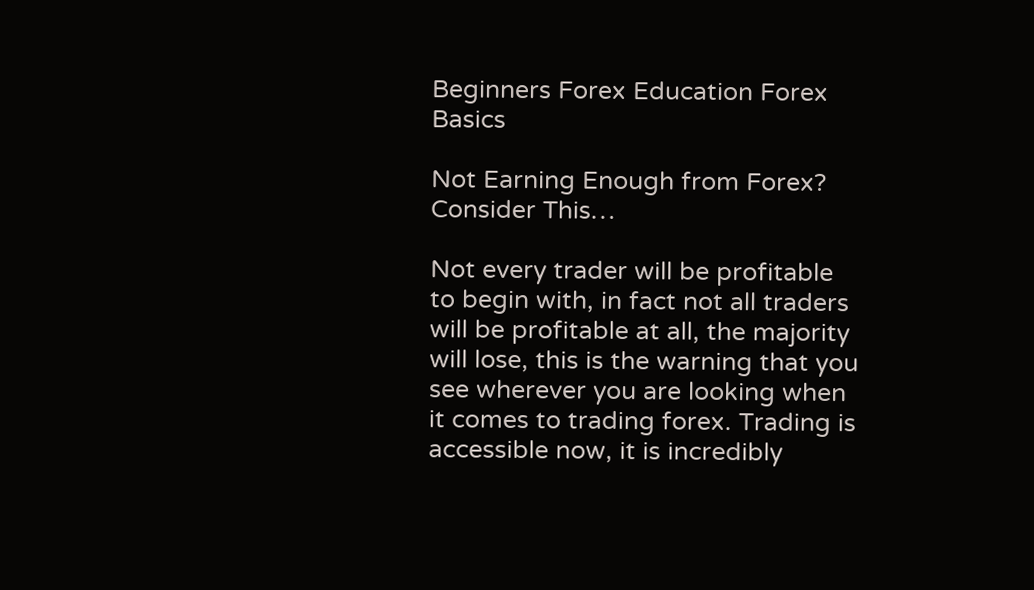Beginners Forex Education Forex Basics

Not Earning Enough from Forex? Consider This…

Not every trader will be profitable to begin with, in fact not all traders will be profitable at all, the majority will lose, this is the warning that you see wherever you are looking when it comes to trading forex. Trading is accessible now, it is incredibly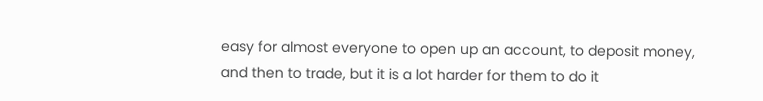easy for almost everyone to open up an account, to deposit money, and then to trade, but it is a lot harder for them to do it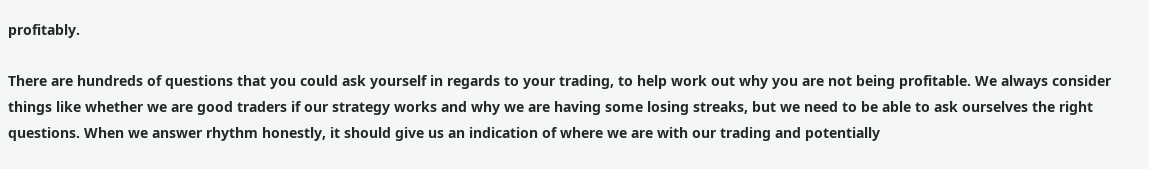profitably.

There are hundreds of questions that you could ask yourself in regards to your trading, to help work out why you are not being profitable. We always consider things like whether we are good traders if our strategy works and why we are having some losing streaks, but we need to be able to ask ourselves the right questions. When we answer rhythm honestly, it should give us an indication of where we are with our trading and potentially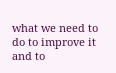what we need to do to improve it and to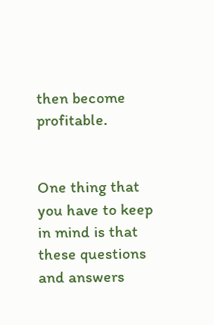then become profitable.


One thing that you have to keep in mind is that these questions and answers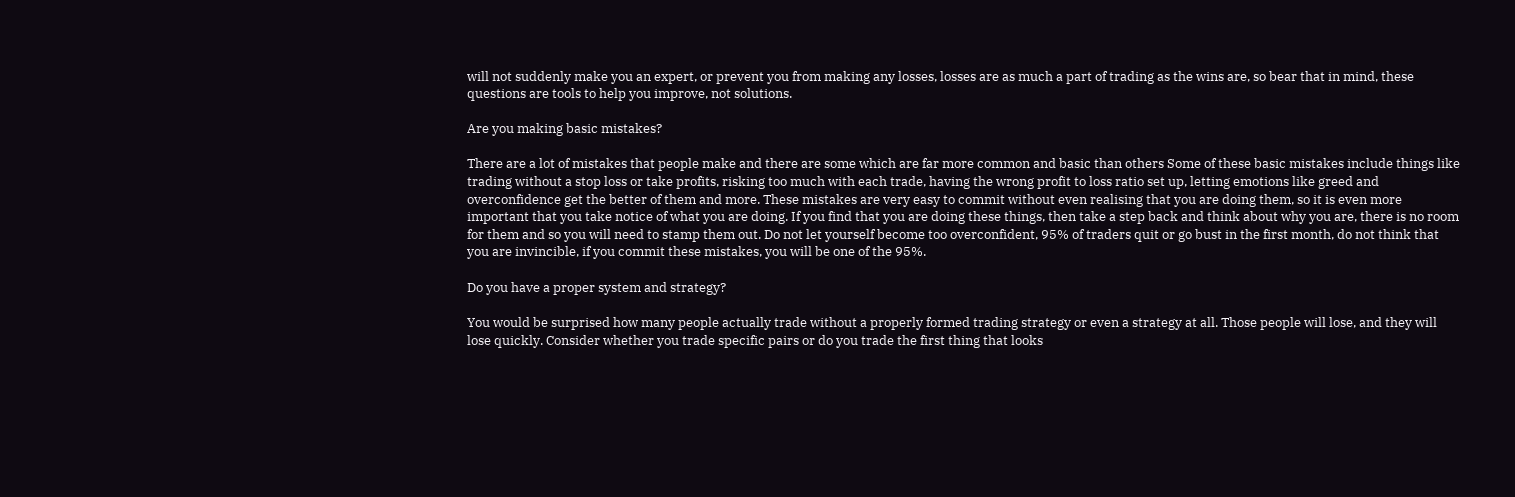will not suddenly make you an expert, or prevent you from making any losses, losses are as much a part of trading as the wins are, so bear that in mind, these questions are tools to help you improve, not solutions.

Are you making basic mistakes?

There are a lot of mistakes that people make and there are some which are far more common and basic than others Some of these basic mistakes include things like trading without a stop loss or take profits, risking too much with each trade, having the wrong profit to loss ratio set up, letting emotions like greed and overconfidence get the better of them and more. These mistakes are very easy to commit without even realising that you are doing them, so it is even more important that you take notice of what you are doing. If you find that you are doing these things, then take a step back and think about why you are, there is no room for them and so you will need to stamp them out. Do not let yourself become too overconfident, 95% of traders quit or go bust in the first month, do not think that you are invincible, if you commit these mistakes, you will be one of the 95%.

Do you have a proper system and strategy?

You would be surprised how many people actually trade without a properly formed trading strategy or even a strategy at all. Those people will lose, and they will lose quickly. Consider whether you trade specific pairs or do you trade the first thing that looks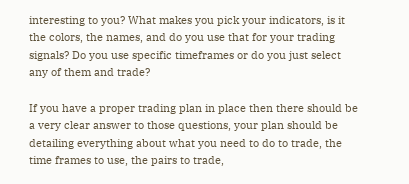interesting to you? What makes you pick your indicators, is it the colors, the names, and do you use that for your trading signals? Do you use specific timeframes or do you just select any of them and trade?

If you have a proper trading plan in place then there should be a very clear answer to those questions, your plan should be detailing everything about what you need to do to trade, the time frames to use, the pairs to trade,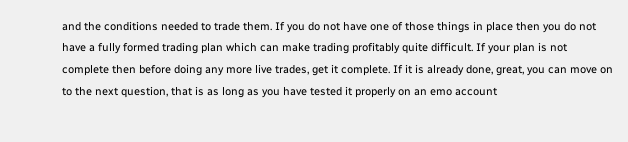and the conditions needed to trade them. If you do not have one of those things in place then you do not have a fully formed trading plan which can make trading profitably quite difficult. If your plan is not complete then before doing any more live trades, get it complete. If it is already done, great, you can move on to the next question, that is as long as you have tested it properly on an emo account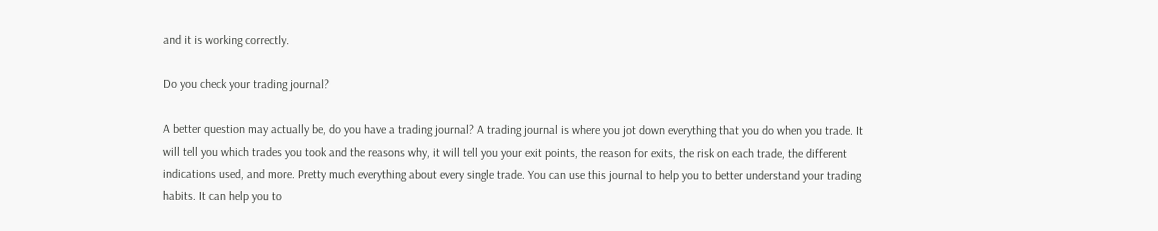and it is working correctly.

Do you check your trading journal?

A better question may actually be, do you have a trading journal? A trading journal is where you jot down everything that you do when you trade. It will tell you which trades you took and the reasons why, it will tell you your exit points, the reason for exits, the risk on each trade, the different indications used, and more. Pretty much everything about every single trade. You can use this journal to help you to better understand your trading habits. It can help you to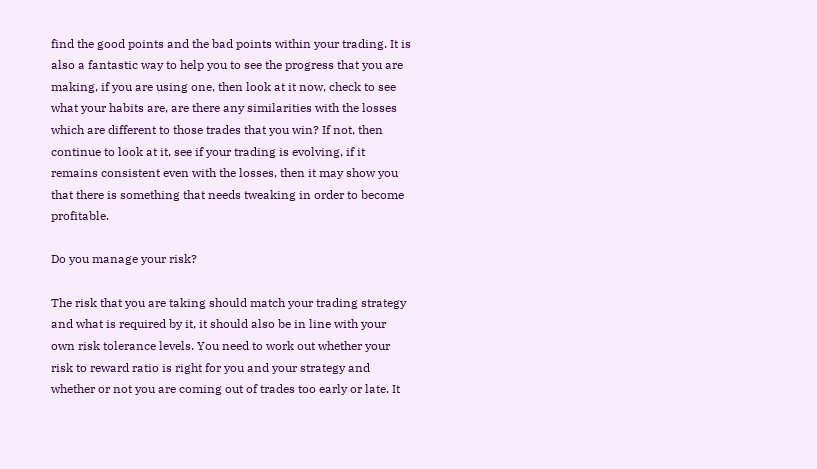find the good points and the bad points within your trading. It is also a fantastic way to help you to see the progress that you are making, if you are using one, then look at it now, check to see what your habits are, are there any similarities with the losses which are different to those trades that you win? If not, then continue to look at it, see if your trading is evolving, if it remains consistent even with the losses, then it may show you that there is something that needs tweaking in order to become profitable.

Do you manage your risk?

The risk that you are taking should match your trading strategy and what is required by it, it should also be in line with your own risk tolerance levels. You need to work out whether your risk to reward ratio is right for you and your strategy and whether or not you are coming out of trades too early or late. It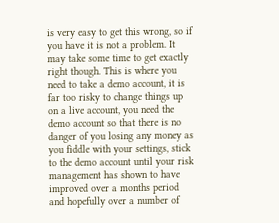is very easy to get this wrong, so if you have it is not a problem. It may take some time to get exactly right though. This is where you need to take a demo account, it is far too risky to change things up on a live account, you need the demo account so that there is no danger of you losing any money as you fiddle with your settings, stick to the demo account until your risk management has shown to have improved over a months period and hopefully over a number of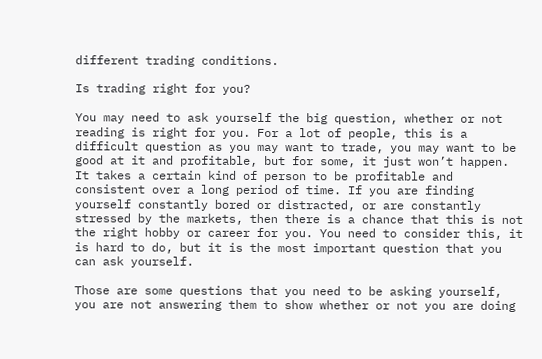different trading conditions.

Is trading right for you?

You may need to ask yourself the big question, whether or not reading is right for you. For a lot of people, this is a difficult question as you may want to trade, you may want to be good at it and profitable, but for some, it just won’t happen. It takes a certain kind of person to be profitable and consistent over a long period of time. If you are finding yourself constantly bored or distracted, or are constantly stressed by the markets, then there is a chance that this is not the right hobby or career for you. You need to consider this, it is hard to do, but it is the most important question that you can ask yourself.

Those are some questions that you need to be asking yourself, you are not answering them to show whether or not you are doing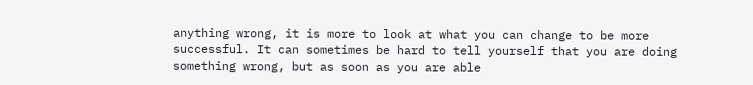anything wrong, it is more to look at what you can change to be more successful. It can sometimes be hard to tell yourself that you are doing something wrong, but as soon as you are able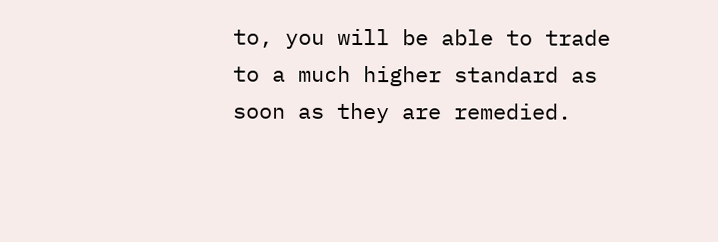to, you will be able to trade to a much higher standard as soon as they are remedied.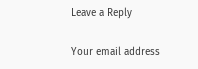Leave a Reply

Your email address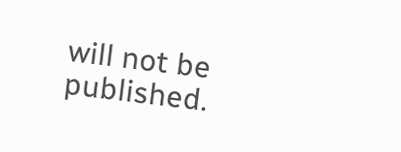will not be published.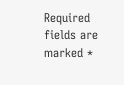Required fields are marked *